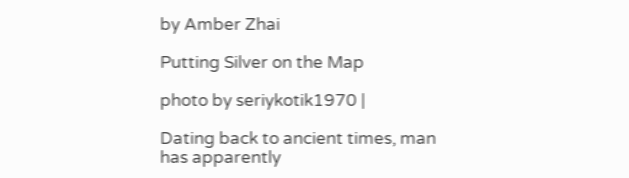by Amber Zhai

Putting Silver on the Map

photo by seriykotik1970 |

Dating back to ancient times, man has apparently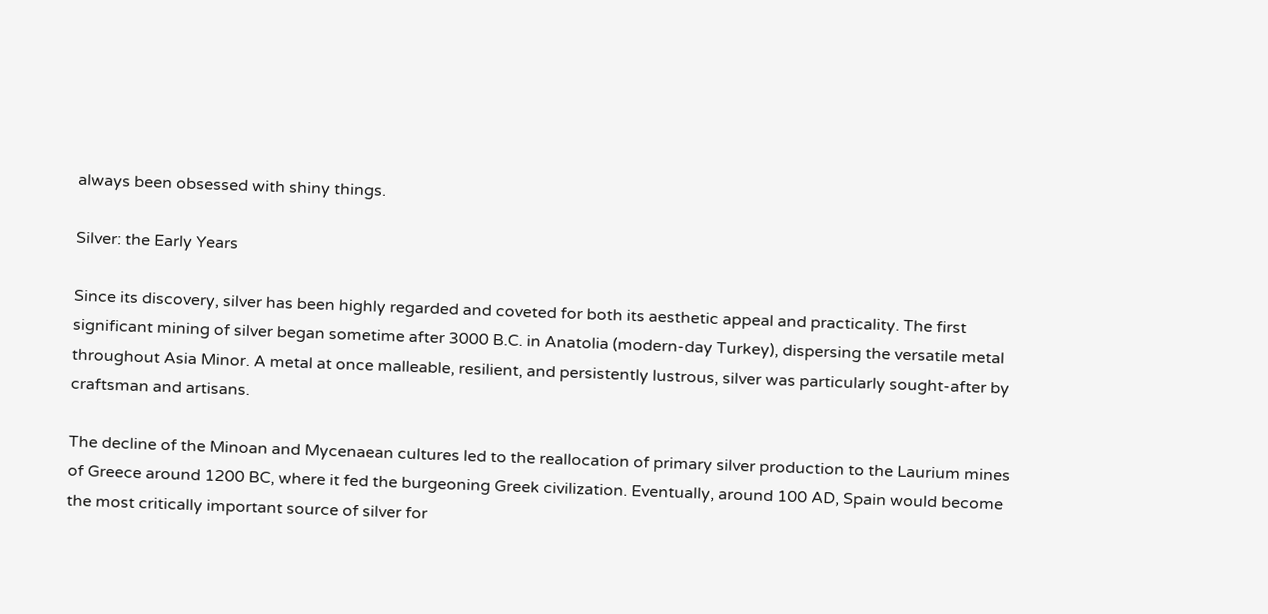always been obsessed with shiny things.

Silver: the Early Years

Since its discovery, silver has been highly regarded and coveted for both its aesthetic appeal and practicality. The first significant mining of silver began sometime after 3000 B.C. in Anatolia (modern-day Turkey), dispersing the versatile metal throughout Asia Minor. A metal at once malleable, resilient, and persistently lustrous, silver was particularly sought-after by craftsman and artisans.

The decline of the Minoan and Mycenaean cultures led to the reallocation of primary silver production to the Laurium mines of Greece around 1200 BC, where it fed the burgeoning Greek civilization. Eventually, around 100 AD, Spain would become the most critically important source of silver for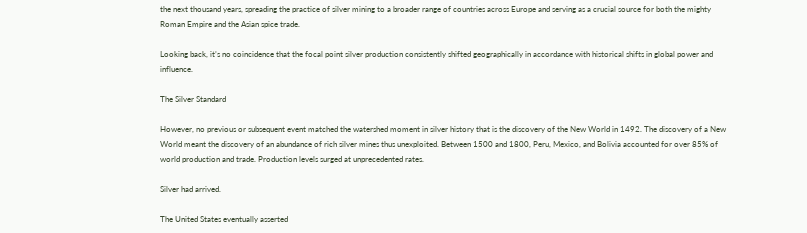the next thousand years, spreading the practice of silver mining to a broader range of countries across Europe and serving as a crucial source for both the mighty Roman Empire and the Asian spice trade.

Looking back, it’s no coincidence that the focal point silver production consistently shifted geographically in accordance with historical shifts in global power and influence.

The Silver Standard

However, no previous or subsequent event matched the watershed moment in silver history that is the discovery of the New World in 1492. The discovery of a New World meant the discovery of an abundance of rich silver mines thus unexploited. Between 1500 and 1800, Peru, Mexico, and Bolivia accounted for over 85% of world production and trade. Production levels surged at unprecedented rates.

Silver had arrived.

The United States eventually asserted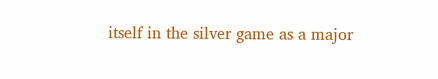itself in the silver game as a major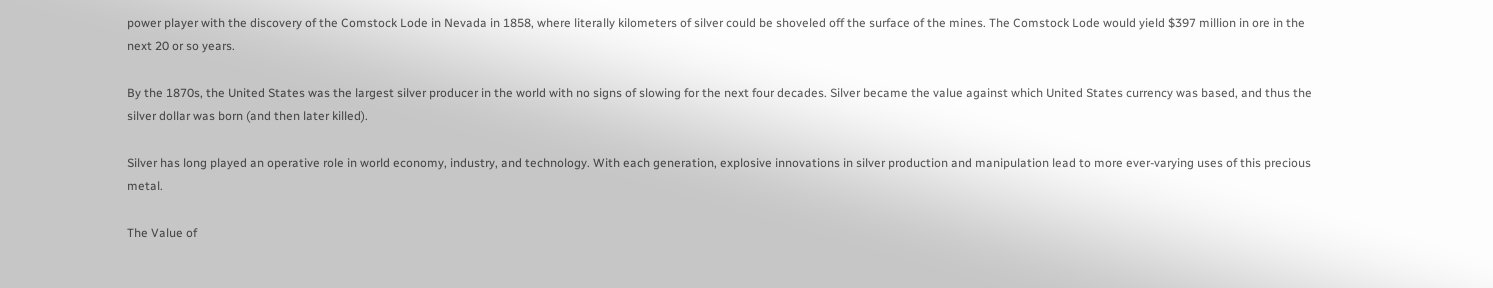power player with the discovery of the Comstock Lode in Nevada in 1858, where literally kilometers of silver could be shoveled off the surface of the mines. The Comstock Lode would yield $397 million in ore in the next 20 or so years.

By the 1870s, the United States was the largest silver producer in the world with no signs of slowing for the next four decades. Silver became the value against which United States currency was based, and thus the silver dollar was born (and then later killed).

Silver has long played an operative role in world economy, industry, and technology. With each generation, explosive innovations in silver production and manipulation lead to more ever-varying uses of this precious metal.

The Value of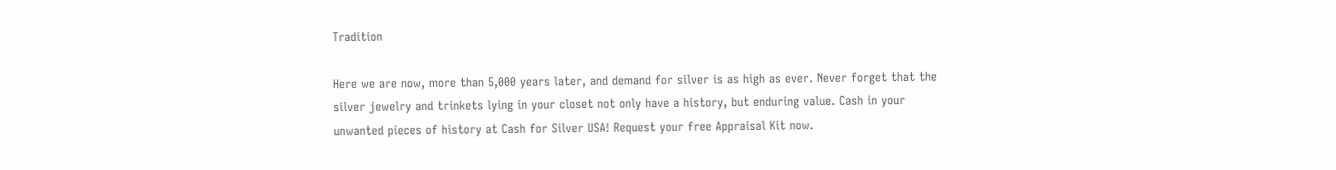Tradition

Here we are now, more than 5,000 years later, and demand for silver is as high as ever. Never forget that the silver jewelry and trinkets lying in your closet not only have a history, but enduring value. Cash in your unwanted pieces of history at Cash for Silver USA! Request your free Appraisal Kit now.